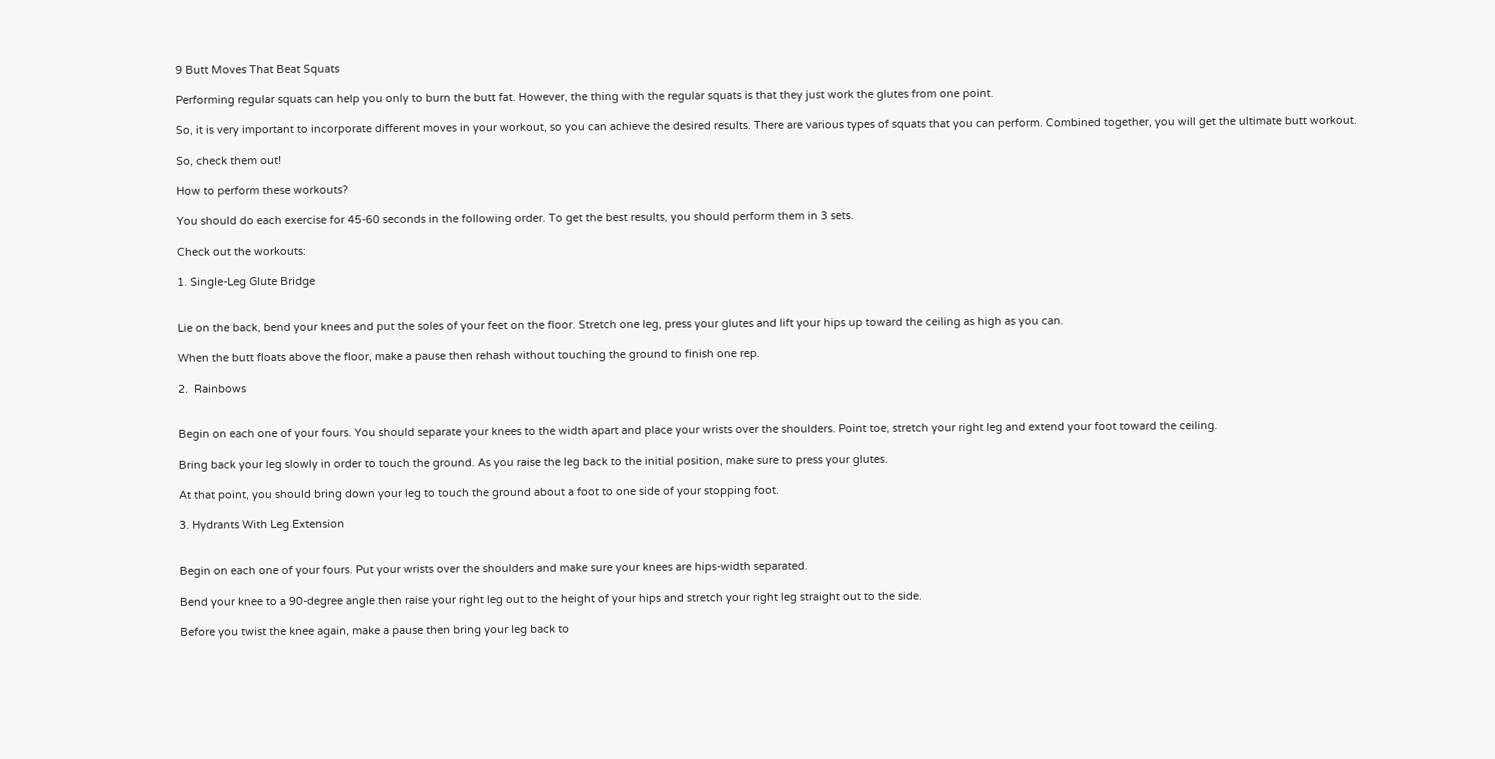9 Butt Moves That Beat Squats

Performing regular squats can help you only to burn the butt fat. However, the thing with the regular squats is that they just work the glutes from one point.

So, it is very important to incorporate different moves in your workout, so you can achieve the desired results. There are various types of squats that you can perform. Combined together, you will get the ultimate butt workout.

So, check them out!

How to perform these workouts?

You should do each exercise for 45-60 seconds in the following order. To get the best results, you should perform them in 3 sets.

Check out the workouts:

1. Single-Leg Glute Bridge


Lie on the back, bend your knees and put the soles of your feet on the floor. Stretch one leg, press your glutes and lift your hips up toward the ceiling as high as you can.

When the butt floats above the floor, make a pause then rehash without touching the ground to finish one rep.

2.  Rainbows


Begin on each one of your fours. You should separate your knees to the width apart and place your wrists over the shoulders. Point toe, stretch your right leg and extend your foot toward the ceiling.

Bring back your leg slowly in order to touch the ground. As you raise the leg back to the initial position, make sure to press your glutes.

At that point, you should bring down your leg to touch the ground about a foot to one side of your stopping foot.

3. Hydrants With Leg Extension


Begin on each one of your fours. Put your wrists over the shoulders and make sure your knees are hips-width separated.

Bend your knee to a 90-degree angle then raise your right leg out to the height of your hips and stretch your right leg straight out to the side.

Before you twist the knee again, make a pause then bring your leg back to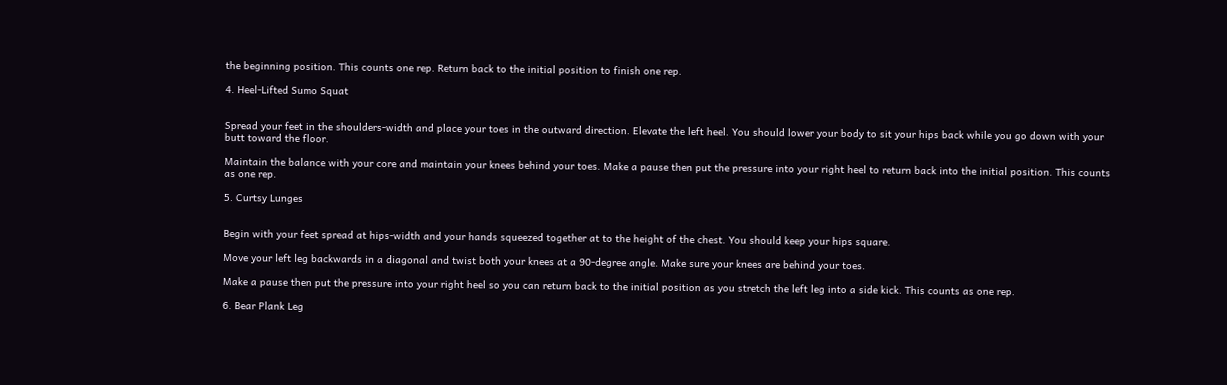the beginning position. This counts one rep. Return back to the initial position to finish one rep.

4. Heel-Lifted Sumo Squat


Spread your feet in the shoulders-width and place your toes in the outward direction. Elevate the left heel. You should lower your body to sit your hips back while you go down with your butt toward the floor.

Maintain the balance with your core and maintain your knees behind your toes. Make a pause then put the pressure into your right heel to return back into the initial position. This counts as one rep.

5. Curtsy Lunges


Begin with your feet spread at hips-width and your hands squeezed together at to the height of the chest. You should keep your hips square.

Move your left leg backwards in a diagonal and twist both your knees at a 90-degree angle. Make sure your knees are behind your toes.

Make a pause then put the pressure into your right heel so you can return back to the initial position as you stretch the left leg into a side kick. This counts as one rep.

6. Bear Plank Leg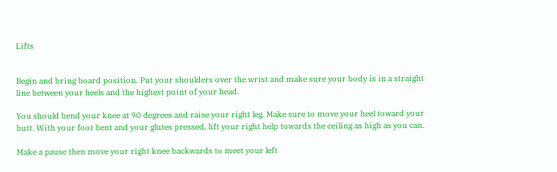Lifts


Begin and bring board position. Put your shoulders over the wrist and make sure your body is in a straight line between your heels and the highest point of your head.

You should bend your knee at 90 degrees and raise your right leg. Make sure to move your heel toward your butt. With your foot bent and your glutes pressed, lift your right help towards the ceiling as high as you can.

Make a pause then move your right knee backwards to meet your left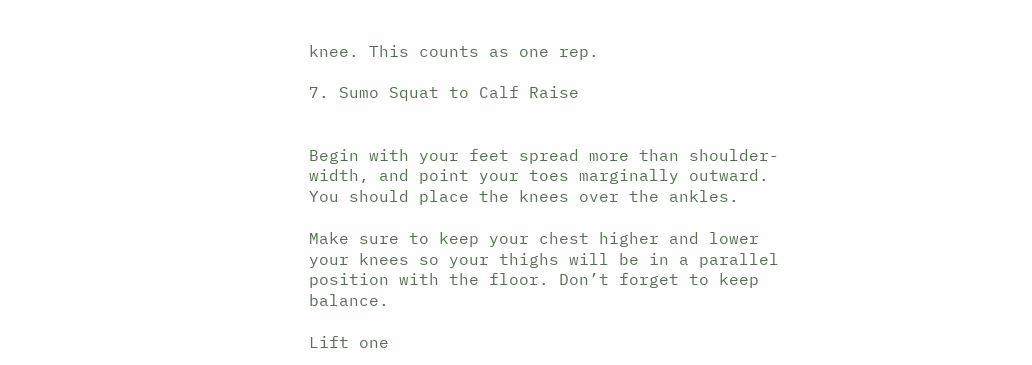knee. This counts as one rep.

7. Sumo Squat to Calf Raise


Begin with your feet spread more than shoulder-width, and point your toes marginally outward. You should place the knees over the ankles.

Make sure to keep your chest higher and lower your knees so your thighs will be in a parallel position with the floor. Don’t forget to keep balance.

Lift one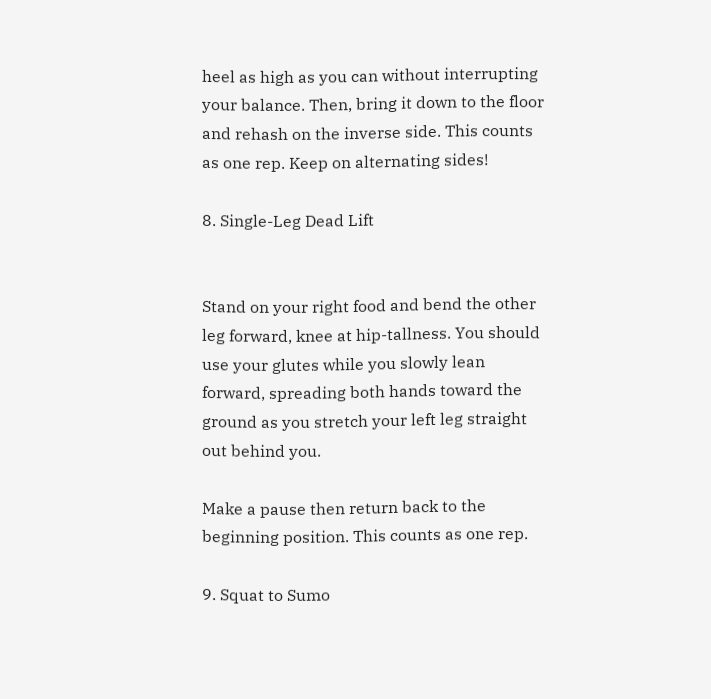heel as high as you can without interrupting your balance. Then, bring it down to the floor and rehash on the inverse side. This counts as one rep. Keep on alternating sides!

8. Single-Leg Dead Lift


Stand on your right food and bend the other leg forward, knee at hip-tallness. You should use your glutes while you slowly lean forward, spreading both hands toward the ground as you stretch your left leg straight out behind you.

Make a pause then return back to the beginning position. This counts as one rep.

9. Squat to Sumo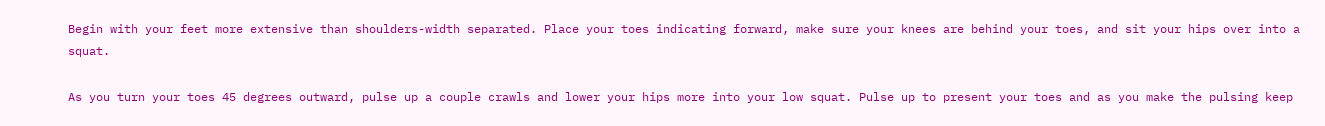Begin with your feet more extensive than shoulders-width separated. Place your toes indicating forward, make sure your knees are behind your toes, and sit your hips over into a squat.

As you turn your toes 45 degrees outward, pulse up a couple crawls and lower your hips more into your low squat. Pulse up to present your toes and as you make the pulsing keep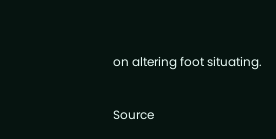on altering foot situating.

Source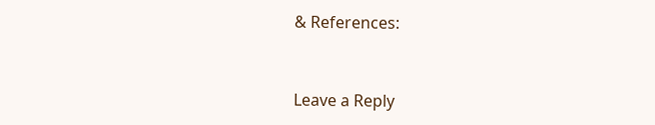& References:


Leave a Reply